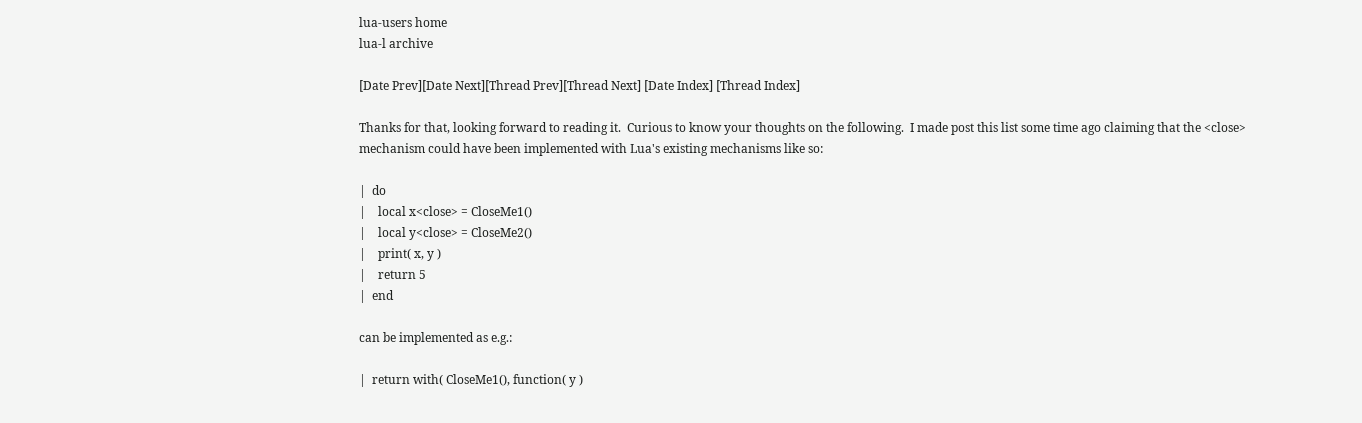lua-users home
lua-l archive

[Date Prev][Date Next][Thread Prev][Thread Next] [Date Index] [Thread Index]

Thanks for that, looking forward to reading it.  Curious to know your thoughts on the following.  I made post this list some time ago claiming that the <close> mechanism could have been implemented with Lua's existing mechanisms like so:

|  do
|    local x<close> = CloseMe1()
|    local y<close> = CloseMe2()
|    print( x, y )
|    return 5
|  end

can be implemented as e.g.:

|  return with( CloseMe1(), function( y )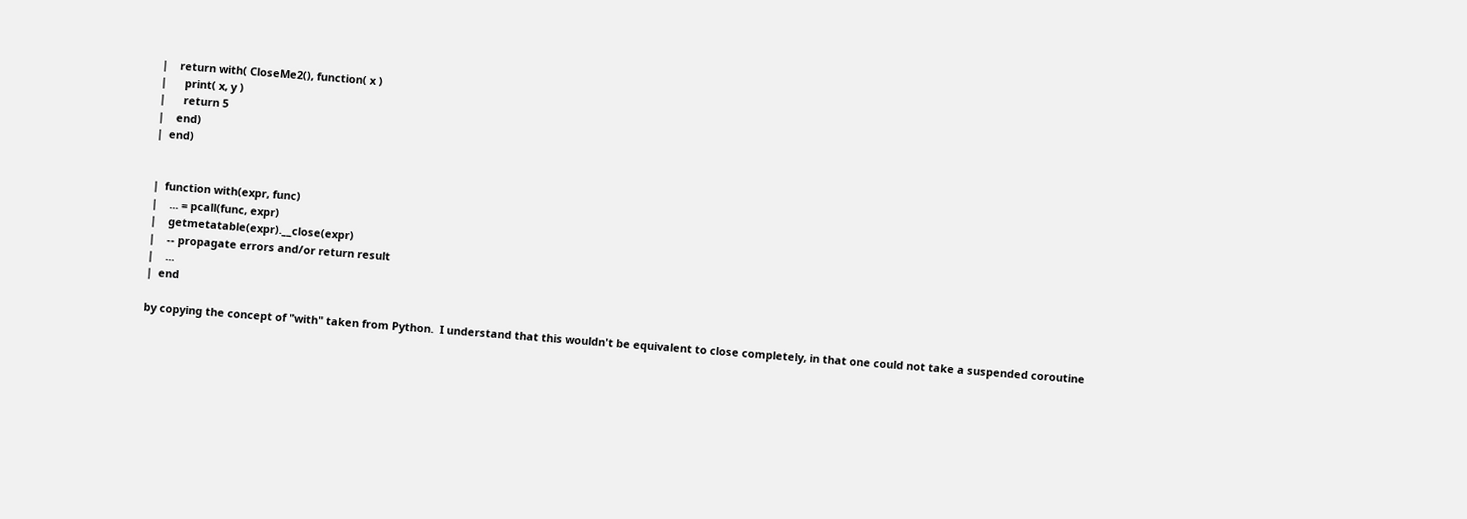|    return with( CloseMe2(), function( x )
|      print( x, y )
|      return 5
|    end)
|  end)


|  function with(expr, func)
|    ... = pcall(func, expr)
|    getmetatable(expr).__close(expr)
|    -- propagate errors and/or return result
|    ...
|  end

by copying the concept of "with" taken from Python.  I understand that this wouldn't be equivalent to close completely, in that one could not take a suspended coroutine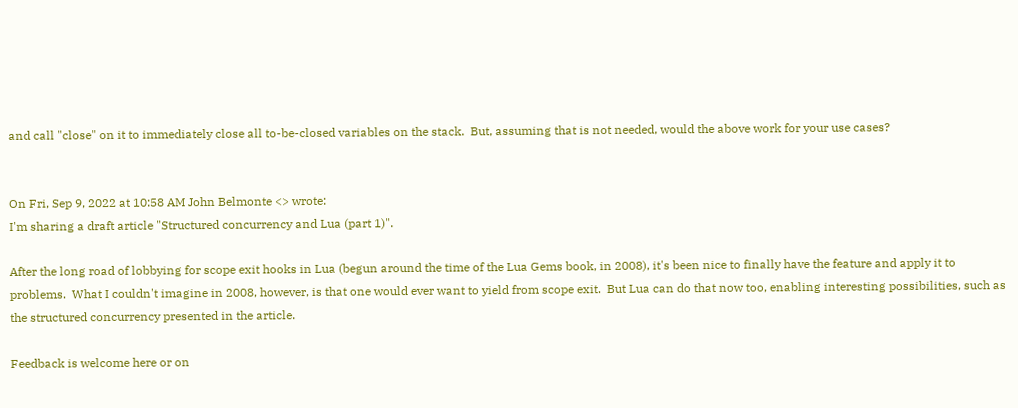and call "close" on it to immediately close all to-be-closed variables on the stack.  But, assuming that is not needed, would the above work for your use cases?


On Fri, Sep 9, 2022 at 10:58 AM John Belmonte <> wrote:
I'm sharing a draft article "Structured concurrency and Lua (part 1)".

After the long road of lobbying for scope exit hooks in Lua (begun around the time of the Lua Gems book, in 2008), it's been nice to finally have the feature and apply it to problems.  What I couldn't imagine in 2008, however, is that one would ever want to yield from scope exit.  But Lua can do that now too, enabling interesting possibilities, such as the structured concurrency presented in the article.

Feedback is welcome here or on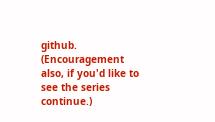github.  (Encouragement also, if you'd like to see the series continue.)